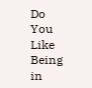Do You Like Being in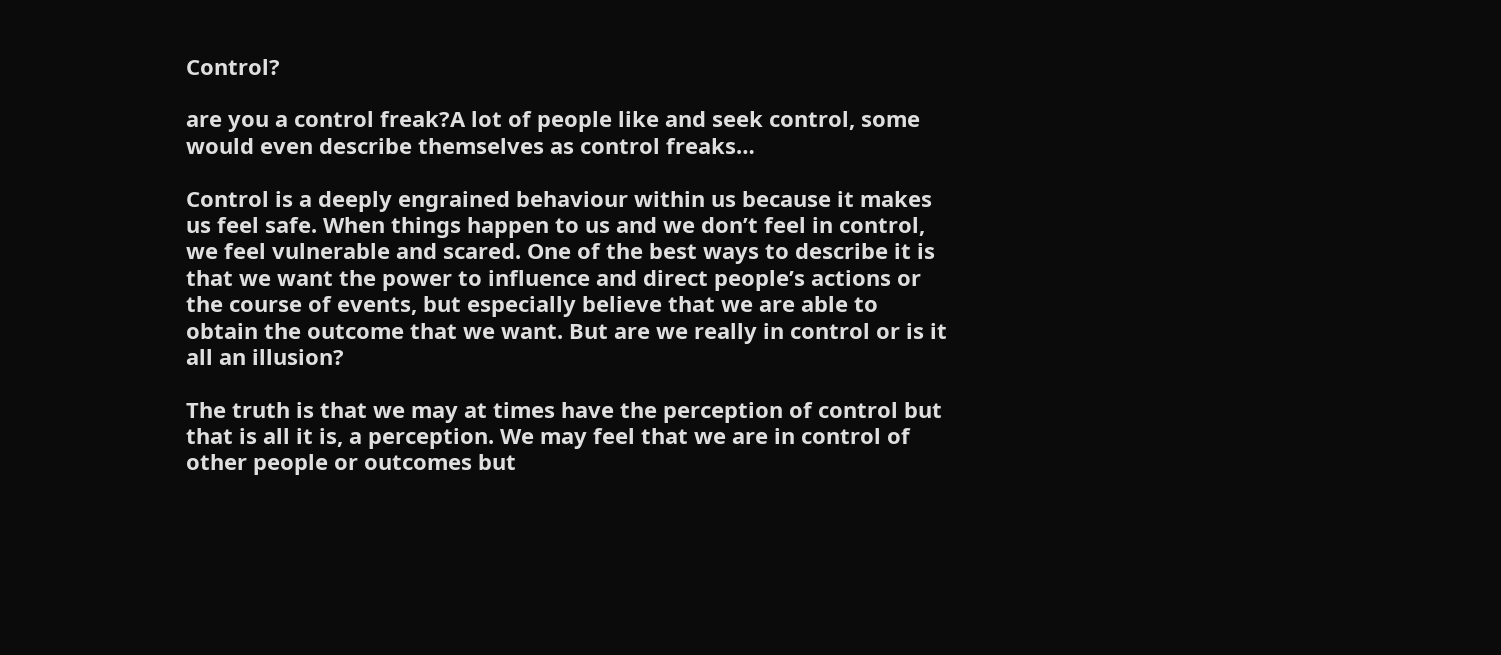Control?

are you a control freak?A lot of people like and seek control, some would even describe themselves as control freaks…

Control is a deeply engrained behaviour within us because it makes us feel safe. When things happen to us and we don’t feel in control, we feel vulnerable and scared. One of the best ways to describe it is that we want the power to influence and direct people’s actions or the course of events, but especially believe that we are able to obtain the outcome that we want. But are we really in control or is it all an illusion?

The truth is that we may at times have the perception of control but that is all it is, a perception. We may feel that we are in control of other people or outcomes but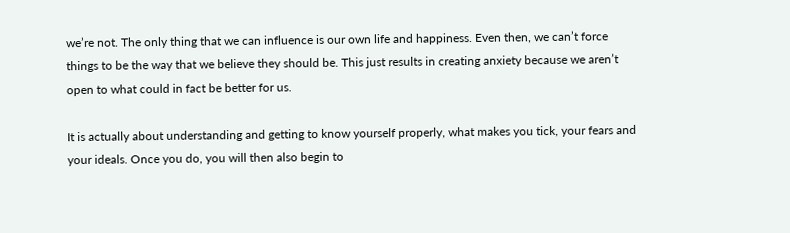we’re not. The only thing that we can influence is our own life and happiness. Even then, we can’t force things to be the way that we believe they should be. This just results in creating anxiety because we aren’t open to what could in fact be better for us.

It is actually about understanding and getting to know yourself properly, what makes you tick, your fears and your ideals. Once you do, you will then also begin to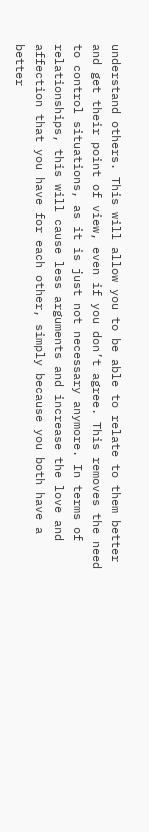understand others. This will allow you to be able to relate to them better and get their point of view, even if you don’t agree. This removes the need to control situations, as it is just not necessary anymore. In terms of relationships, this will cause less arguments and increase the love and affection that you have for each other, simply because you both have a better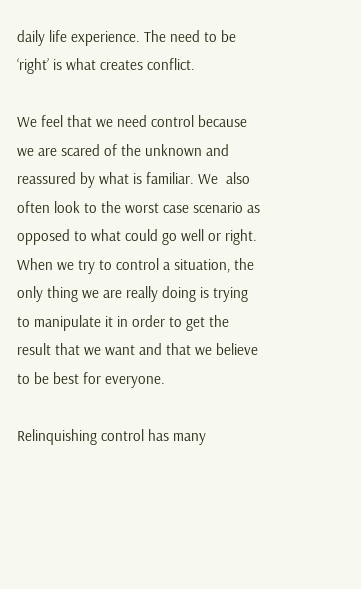daily life experience. The need to be ‘right’ is what creates conflict.

We feel that we need control because we are scared of the unknown and reassured by what is familiar. We  also often look to the worst case scenario as opposed to what could go well or right. When we try to control a situation, the only thing we are really doing is trying to manipulate it in order to get the result that we want and that we believe to be best for everyone.

Relinquishing control has many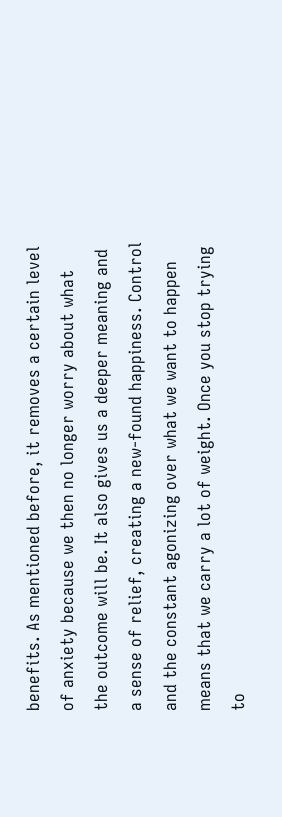benefits. As mentioned before, it removes a certain level of anxiety because we then no longer worry about what the outcome will be. It also gives us a deeper meaning and a sense of relief, creating a new-found happiness. Control and the constant agonizing over what we want to happen means that we carry a lot of weight. Once you stop trying to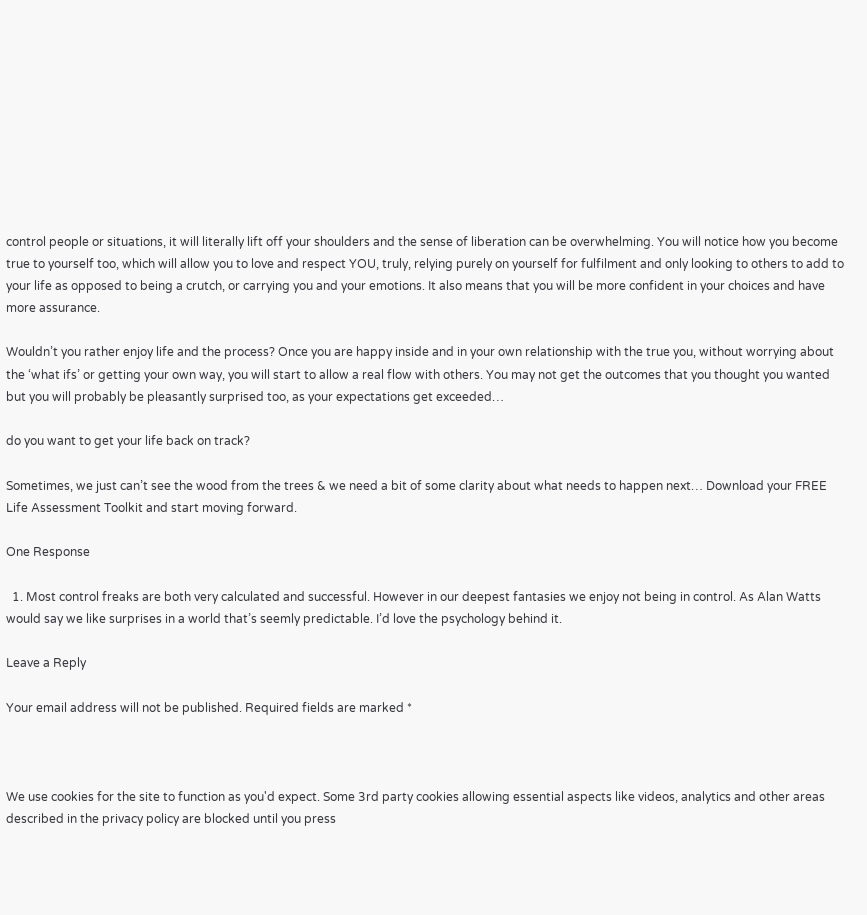control people or situations, it will literally lift off your shoulders and the sense of liberation can be overwhelming. You will notice how you become true to yourself too, which will allow you to love and respect YOU, truly, relying purely on yourself for fulfilment and only looking to others to add to your life as opposed to being a crutch, or carrying you and your emotions. It also means that you will be more confident in your choices and have more assurance.

Wouldn’t you rather enjoy life and the process? Once you are happy inside and in your own relationship with the true you, without worrying about the ‘what ifs’ or getting your own way, you will start to allow a real flow with others. You may not get the outcomes that you thought you wanted but you will probably be pleasantly surprised too, as your expectations get exceeded…

do you want to get your life back on track?

Sometimes, we just can’t see the wood from the trees & we need a bit of some clarity about what needs to happen next… Download your FREE Life Assessment Toolkit and start moving forward.

One Response

  1. Most control freaks are both very calculated and successful. However in our deepest fantasies we enjoy not being in control. As Alan Watts would say we like surprises in a world that’s seemly predictable. I’d love the psychology behind it.

Leave a Reply

Your email address will not be published. Required fields are marked *



We use cookies for the site to function as you'd expect. Some 3rd party cookies allowing essential aspects like videos, analytics and other areas described in the privacy policy are blocked until you press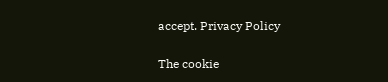accept. Privacy Policy

The cookie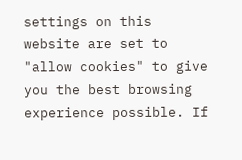settings on this website are set to "allow cookies" to give you the best browsing experience possible. If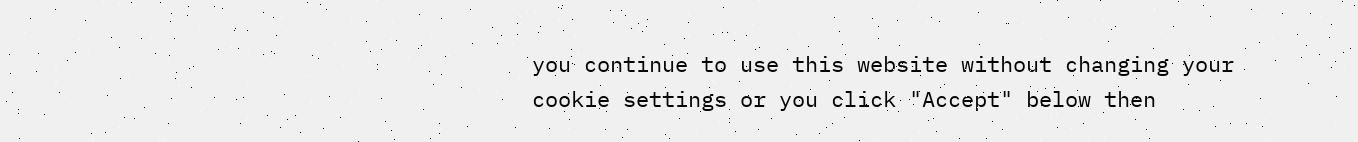you continue to use this website without changing your cookie settings or you click "Accept" below then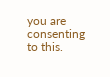you are consenting to this.